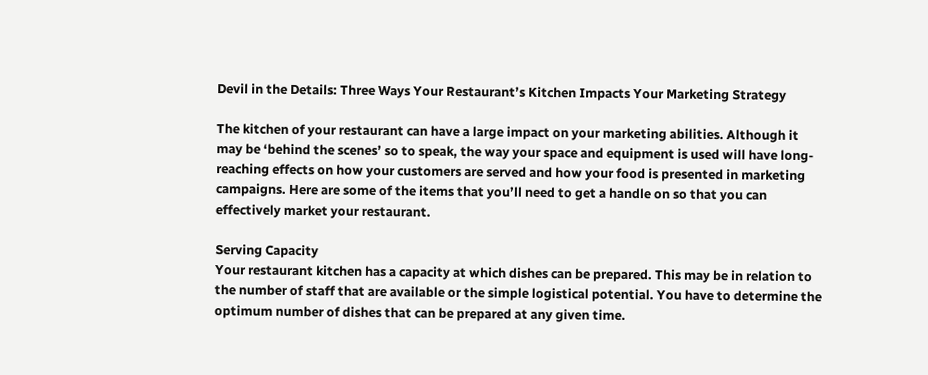Devil in the Details: Three Ways Your Restaurant’s Kitchen Impacts Your Marketing Strategy

The kitchen of your restaurant can have a large impact on your marketing abilities. Although it may be ‘behind the scenes’ so to speak, the way your space and equipment is used will have long-reaching effects on how your customers are served and how your food is presented in marketing campaigns. Here are some of the items that you’ll need to get a handle on so that you can effectively market your restaurant.

Serving Capacity
Your restaurant kitchen has a capacity at which dishes can be prepared. This may be in relation to the number of staff that are available or the simple logistical potential. You have to determine the optimum number of dishes that can be prepared at any given time.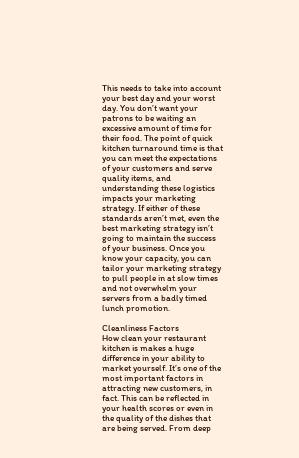This needs to take into account your best day and your worst day. You don’t want your patrons to be waiting an excessive amount of time for their food. The point of quick kitchen turnaround time is that you can meet the expectations of your customers and serve quality items, and understanding these logistics impacts your marketing strategy. If either of these standards aren’t met, even the best marketing strategy isn’t going to maintain the success of your business. Once you know your capacity, you can tailor your marketing strategy to pull people in at slow times and not overwhelm your servers from a badly timed lunch promotion.

Cleanliness Factors
How clean your restaurant kitchen is makes a huge difference in your ability to market yourself. It’s one of the most important factors in attracting new customers, in fact. This can be reflected in your health scores or even in the quality of the dishes that are being served. From deep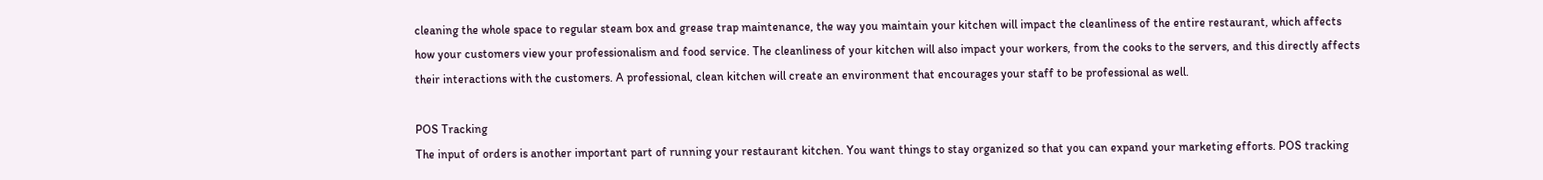cleaning the whole space to regular steam box and grease trap maintenance, the way you maintain your kitchen will impact the cleanliness of the entire restaurant, which affects how your customers view your professionalism and food service. The cleanliness of your kitchen will also impact your workers, from the cooks to the servers, and this directly affects their interactions with the customers. A professional, clean kitchen will create an environment that encourages your staff to be professional as well.

POS Tracking
The input of orders is another important part of running your restaurant kitchen. You want things to stay organized so that you can expand your marketing efforts. POS tracking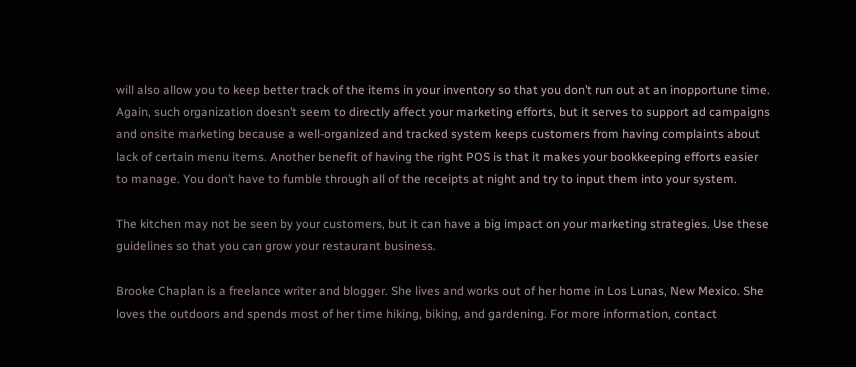will also allow you to keep better track of the items in your inventory so that you don’t run out at an inopportune time. Again, such organization doesn’t seem to directly affect your marketing efforts, but it serves to support ad campaigns and onsite marketing because a well-organized and tracked system keeps customers from having complaints about lack of certain menu items. Another benefit of having the right POS is that it makes your bookkeeping efforts easier to manage. You don’t have to fumble through all of the receipts at night and try to input them into your system.

The kitchen may not be seen by your customers, but it can have a big impact on your marketing strategies. Use these guidelines so that you can grow your restaurant business.

Brooke Chaplan is a freelance writer and blogger. She lives and works out of her home in Los Lunas, New Mexico. She loves the outdoors and spends most of her time hiking, biking, and gardening. For more information, contact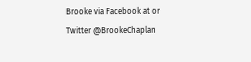Brooke via Facebook at or Twitter @BrookeChaplan